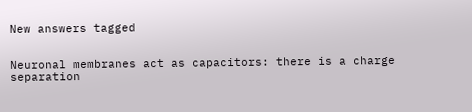New answers tagged


Neuronal membranes act as capacitors: there is a charge separation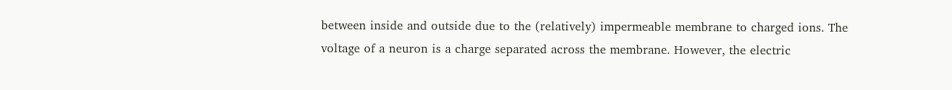between inside and outside due to the (relatively) impermeable membrane to charged ions. The voltage of a neuron is a charge separated across the membrane. However, the electric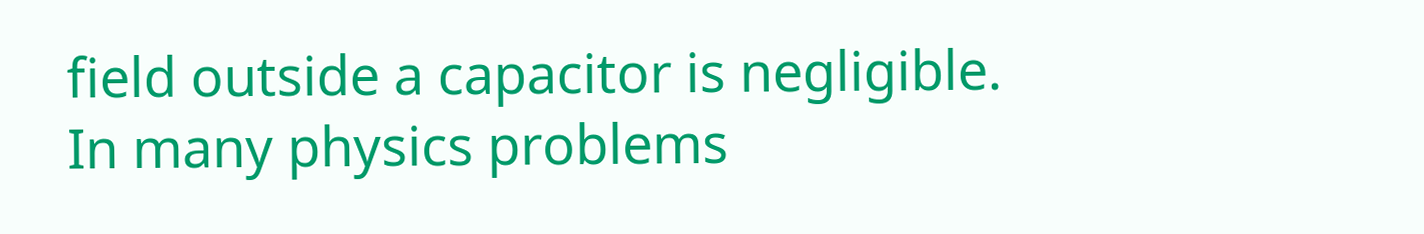field outside a capacitor is negligible. In many physics problems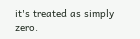it's treated as simply zero.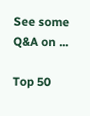See some Q&A on ...

Top 50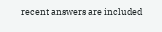recent answers are included